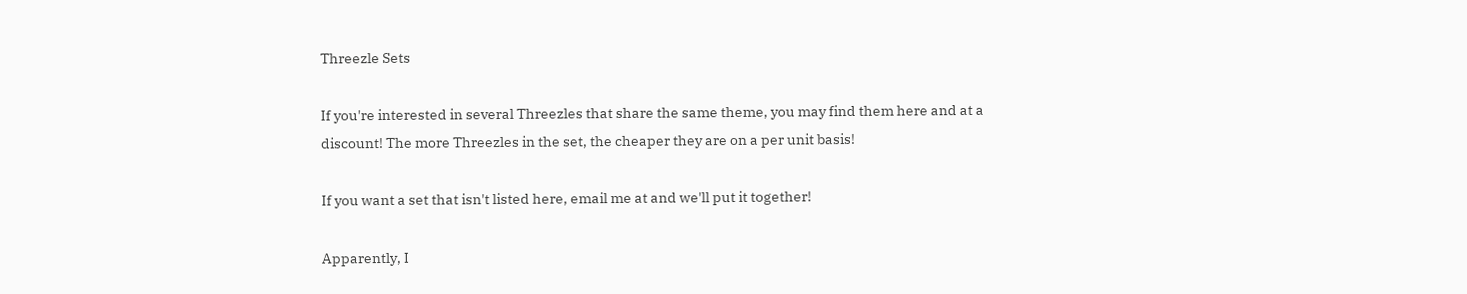Threezle Sets

If you're interested in several Threezles that share the same theme, you may find them here and at a discount! The more Threezles in the set, the cheaper they are on a per unit basis!

If you want a set that isn't listed here, email me at and we'll put it together!

Apparently, I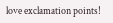love exclamation points!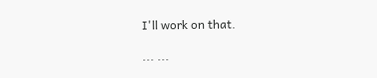I'll work on that.

... ...